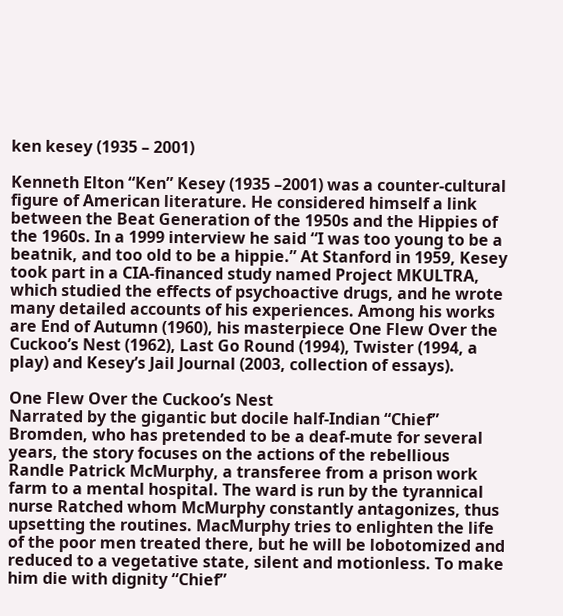ken kesey (1935 – 2001)

Kenneth Elton “Ken” Kesey (1935 –2001) was a counter-cultural figure of American literature. He considered himself a link between the Beat Generation of the 1950s and the Hippies of the 1960s. In a 1999 interview he said “I was too young to be a beatnik, and too old to be a hippie.” At Stanford in 1959, Kesey took part in a CIA-financed study named Project MKULTRA, which studied the effects of psychoactive drugs, and he wrote many detailed accounts of his experiences. Among his works are End of Autumn (1960), his masterpiece One Flew Over the Cuckoo’s Nest (1962), Last Go Round (1994), Twister (1994, a play) and Kesey’s Jail Journal (2003, collection of essays).

One Flew Over the Cuckoo’s Nest
Narrated by the gigantic but docile half-Indian “Chief” Bromden, who has pretended to be a deaf-mute for several years, the story focuses on the actions of the rebellious Randle Patrick McMurphy, a transferee from a prison work farm to a mental hospital. The ward is run by the tyrannical nurse Ratched whom McMurphy constantly antagonizes, thus upsetting the routines. MacMurphy tries to enlighten the life of the poor men treated there, but he will be lobotomized and reduced to a vegetative state, silent and motionless. To make him die with dignity “Chief”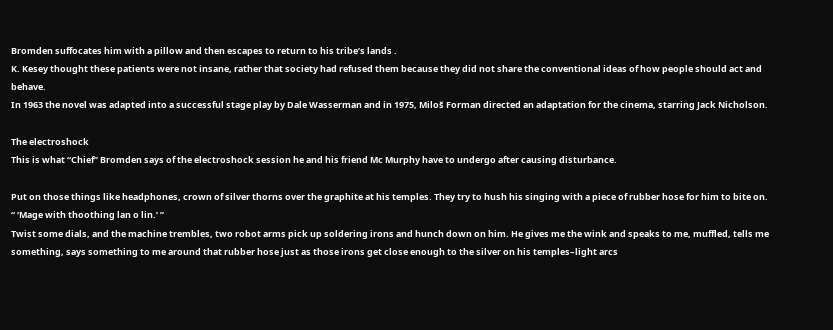Bromden suffocates him with a pillow and then escapes to return to his tribe’s lands .
K. Kesey thought these patients were not insane, rather that society had refused them because they did not share the conventional ideas of how people should act and behave.
In 1963 the novel was adapted into a successful stage play by Dale Wasserman and in 1975, Miloš Forman directed an adaptation for the cinema, starring Jack Nicholson.

The electroshock
This is what “Chief” Bromden says of the electroshock session he and his friend Mc Murphy have to undergo after causing disturbance.

Put on those things like headphones, crown of silver thorns over the graphite at his temples. They try to hush his singing with a piece of rubber hose for him to bite on.
“ ‘Mage with thoothing lan o lin.’ ”
Twist some dials, and the machine trembles, two robot arms pick up soldering irons and hunch down on him. He gives me the wink and speaks to me, muffled, tells me something, says something to me around that rubber hose just as those irons get close enough to the silver on his temples–light arcs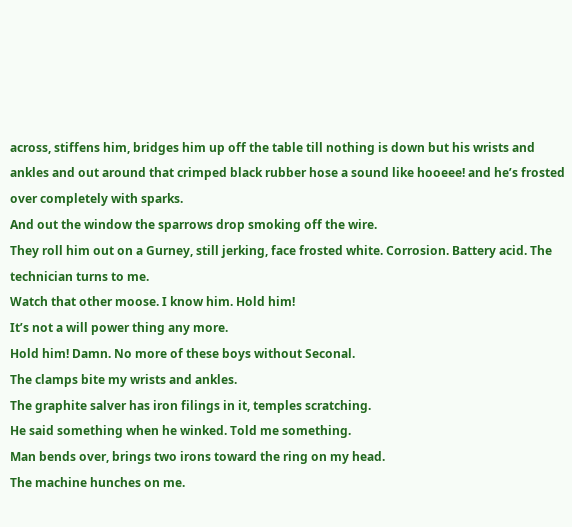across, stiffens him, bridges him up off the table till nothing is down but his wrists and ankles and out around that crimped black rubber hose a sound like hooeee! and he’s frosted over completely with sparks.
And out the window the sparrows drop smoking off the wire.
They roll him out on a Gurney, still jerking, face frosted white. Corrosion. Battery acid. The technician turns to me.
Watch that other moose. I know him. Hold him!
It’s not a will power thing any more.
Hold him! Damn. No more of these boys without Seconal.
The clamps bite my wrists and ankles.
The graphite salver has iron filings in it, temples scratching.
He said something when he winked. Told me something.
Man bends over, brings two irons toward the ring on my head.
The machine hunches on me.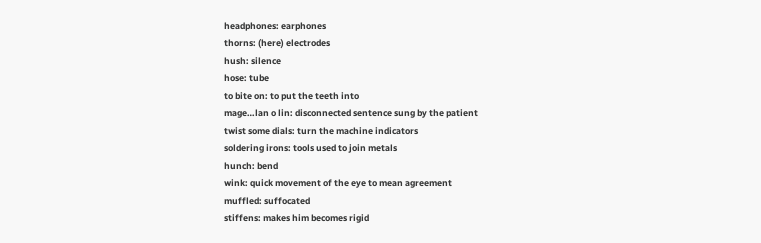headphones: earphones
thorns: (here) electrodes
hush: silence
hose: tube
to bite on: to put the teeth into
mage…lan o lin: disconnected sentence sung by the patient
twist some dials: turn the machine indicators
soldering irons: tools used to join metals
hunch: bend
wink: quick movement of the eye to mean agreement
muffled: suffocated
stiffens: makes him becomes rigid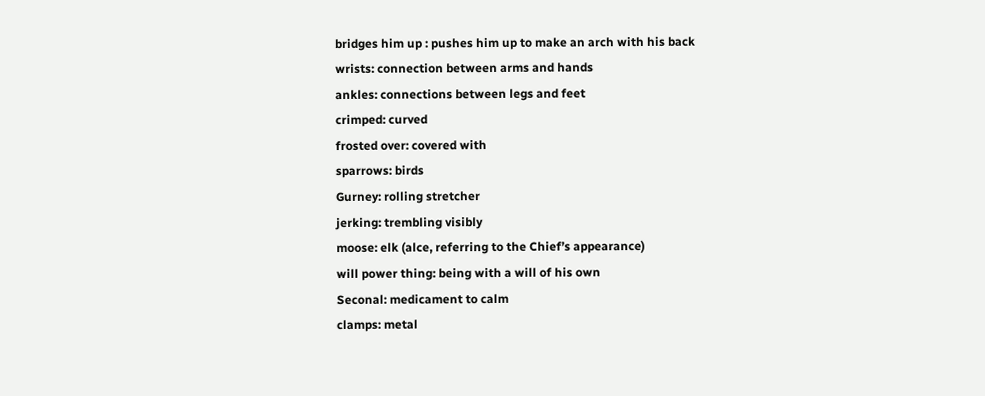bridges him up : pushes him up to make an arch with his back
wrists: connection between arms and hands
ankles: connections between legs and feet
crimped: curved
frosted over: covered with
sparrows: birds
Gurney: rolling stretcher
jerking: trembling visibly
moose: elk (alce, referring to the Chief’s appearance)
will power thing: being with a will of his own
Seconal: medicament to calm
clamps: metal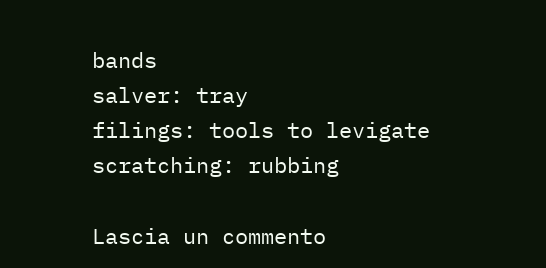bands
salver: tray
filings: tools to levigate
scratching: rubbing

Lascia un commento